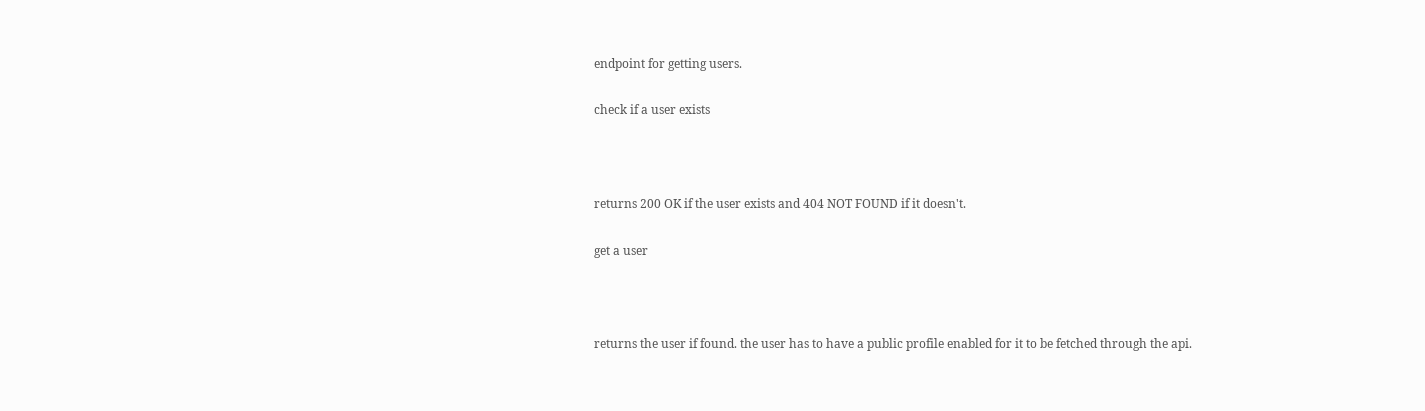endpoint for getting users.

check if a user exists



returns 200 OK if the user exists and 404 NOT FOUND if it doesn't.

get a user



returns the user if found. the user has to have a public profile enabled for it to be fetched through the api.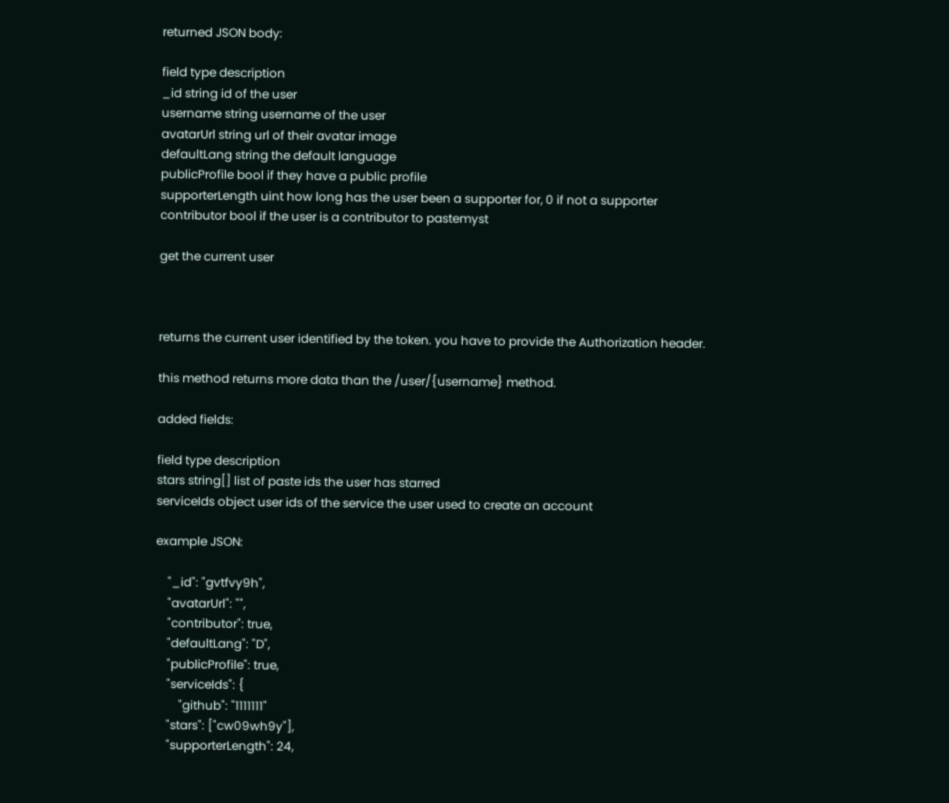returned JSON body:

field type description
_id string id of the user
username string username of the user
avatarUrl string url of their avatar image
defaultLang string the default language
publicProfile bool if they have a public profile
supporterLength uint how long has the user been a supporter for, 0 if not a supporter
contributor bool if the user is a contributor to pastemyst

get the current user



returns the current user identified by the token. you have to provide the Authorization header.

this method returns more data than the /user/{username} method.

added fields:

field type description
stars string[] list of paste ids the user has starred
serviceIds object user ids of the service the user used to create an account

example JSON:

    "_id": "gvtfvy9h",
    "avatarUrl": "",
    "contributor": true,
    "defaultLang": "D",
    "publicProfile": true,
    "serviceIds": {
        "github": "1111111"
    "stars": ["cw09wh9y"],
    "supporterLength": 24,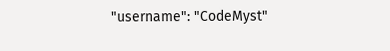"username": "CodeMyst"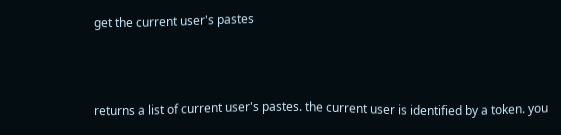get the current user's pastes



returns a list of current user's pastes. the current user is identified by a token. you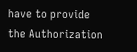have to provide the Authorization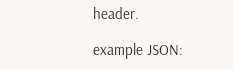header.

example JSON: